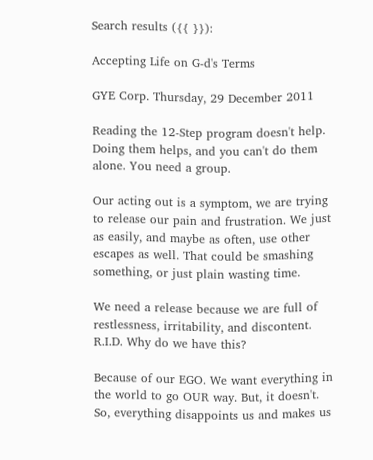Search results ({{ }}):

Accepting Life on G-d's Terms

GYE Corp. Thursday, 29 December 2011

Reading the 12-Step program doesn't help. Doing them helps, and you can't do them alone. You need a group.

Our acting out is a symptom, we are trying to release our pain and frustration. We just as easily, and maybe as often, use other escapes as well. That could be smashing something, or just plain wasting time.

We need a release because we are full of restlessness, irritability, and discontent. R.I.D. Why do we have this?

Because of our EGO. We want everything in the world to go OUR way. But, it doesn't. So, everything disappoints us and makes us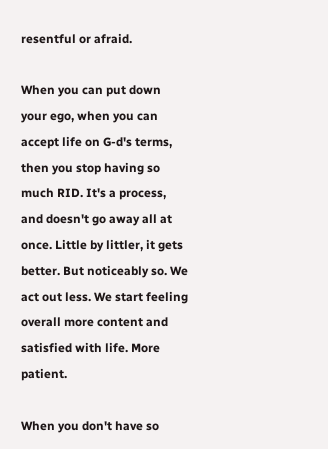resentful or afraid.

When you can put down your ego, when you can accept life on G-d's terms, then you stop having so much RID. It's a process, and doesn't go away all at once. Little by littler, it gets better. But noticeably so. We act out less. We start feeling overall more content and satisfied with life. More patient.

When you don't have so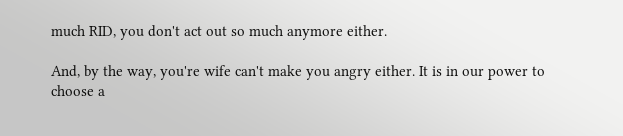much RID, you don't act out so much anymore either.

And, by the way, you're wife can't make you angry either. It is in our power to choose a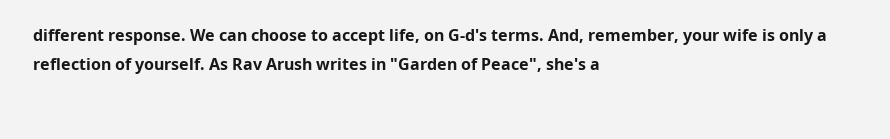different response. We can choose to accept life, on G-d's terms. And, remember, your wife is only a reflection of yourself. As Rav Arush writes in "Garden of Peace", she's a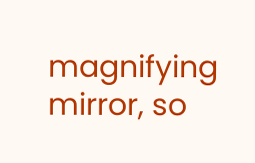magnifying mirror, so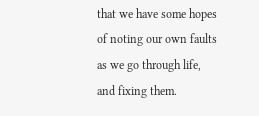that we have some hopes of noting our own faults as we go through life, and fixing them.